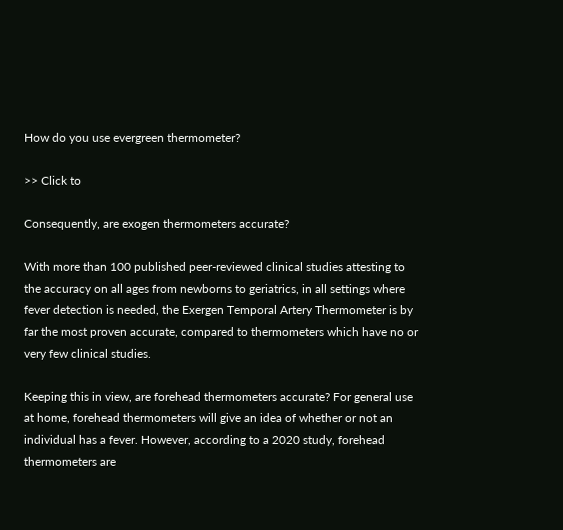How do you use evergreen thermometer?

>> Click to

Consequently, are exogen thermometers accurate?

With more than 100 published peer-reviewed clinical studies attesting to the accuracy on all ages from newborns to geriatrics, in all settings where fever detection is needed, the Exergen Temporal Artery Thermometer is by far the most proven accurate, compared to thermometers which have no or very few clinical studies.

Keeping this in view, are forehead thermometers accurate? For general use at home, forehead thermometers will give an idea of whether or not an individual has a fever. However, according to a 2020 study, forehead thermometers are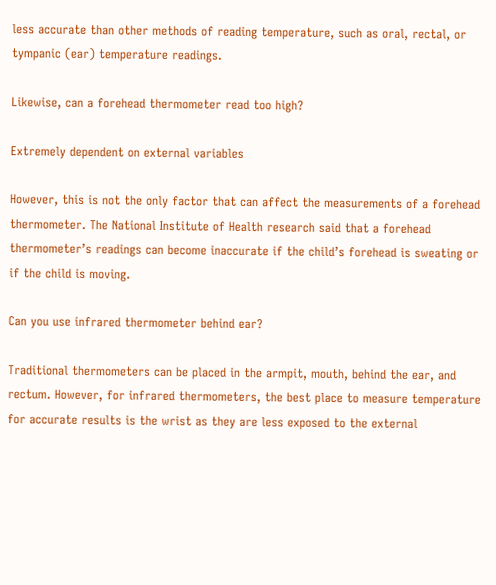less accurate than other methods of reading temperature, such as oral, rectal, or tympanic (ear) temperature readings.

Likewise, can a forehead thermometer read too high?

Extremely dependent on external variables

However, this is not the only factor that can affect the measurements of a forehead thermometer. The National Institute of Health research said that a forehead thermometer’s readings can become inaccurate if the child’s forehead is sweating or if the child is moving.

Can you use infrared thermometer behind ear?

Traditional thermometers can be placed in the armpit, mouth, behind the ear, and rectum. However, for infrared thermometers, the best place to measure temperature for accurate results is the wrist as they are less exposed to the external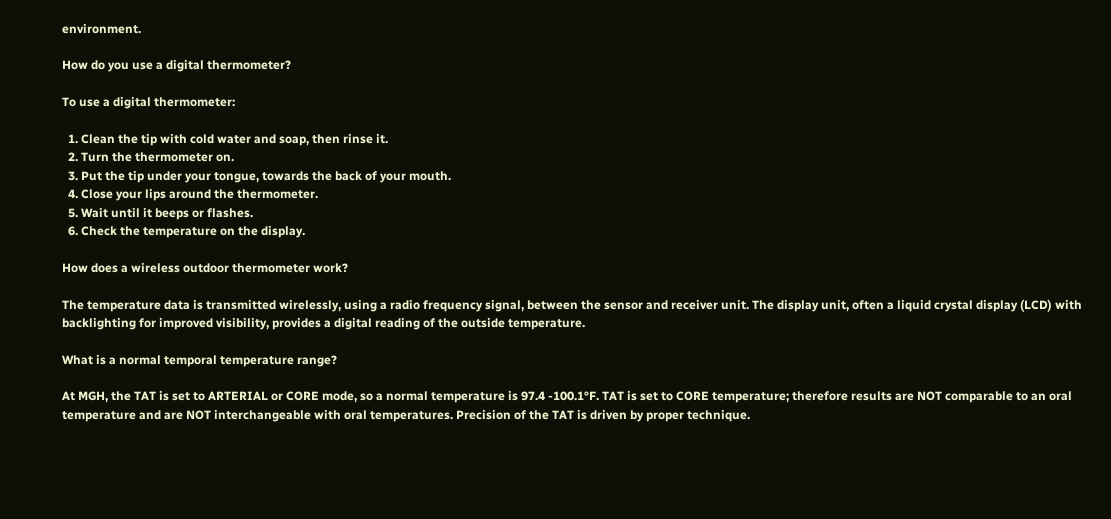environment.

How do you use a digital thermometer?

To use a digital thermometer:

  1. Clean the tip with cold water and soap, then rinse it.
  2. Turn the thermometer on.
  3. Put the tip under your tongue, towards the back of your mouth.
  4. Close your lips around the thermometer.
  5. Wait until it beeps or flashes.
  6. Check the temperature on the display.

How does a wireless outdoor thermometer work?

The temperature data is transmitted wirelessly, using a radio frequency signal, between the sensor and receiver unit. The display unit, often a liquid crystal display (LCD) with backlighting for improved visibility, provides a digital reading of the outside temperature.

What is a normal temporal temperature range?

At MGH, the TAT is set to ARTERIAL or CORE mode, so a normal temperature is 97.4 -100.1°F. TAT is set to CORE temperature; therefore results are NOT comparable to an oral temperature and are NOT interchangeable with oral temperatures. Precision of the TAT is driven by proper technique.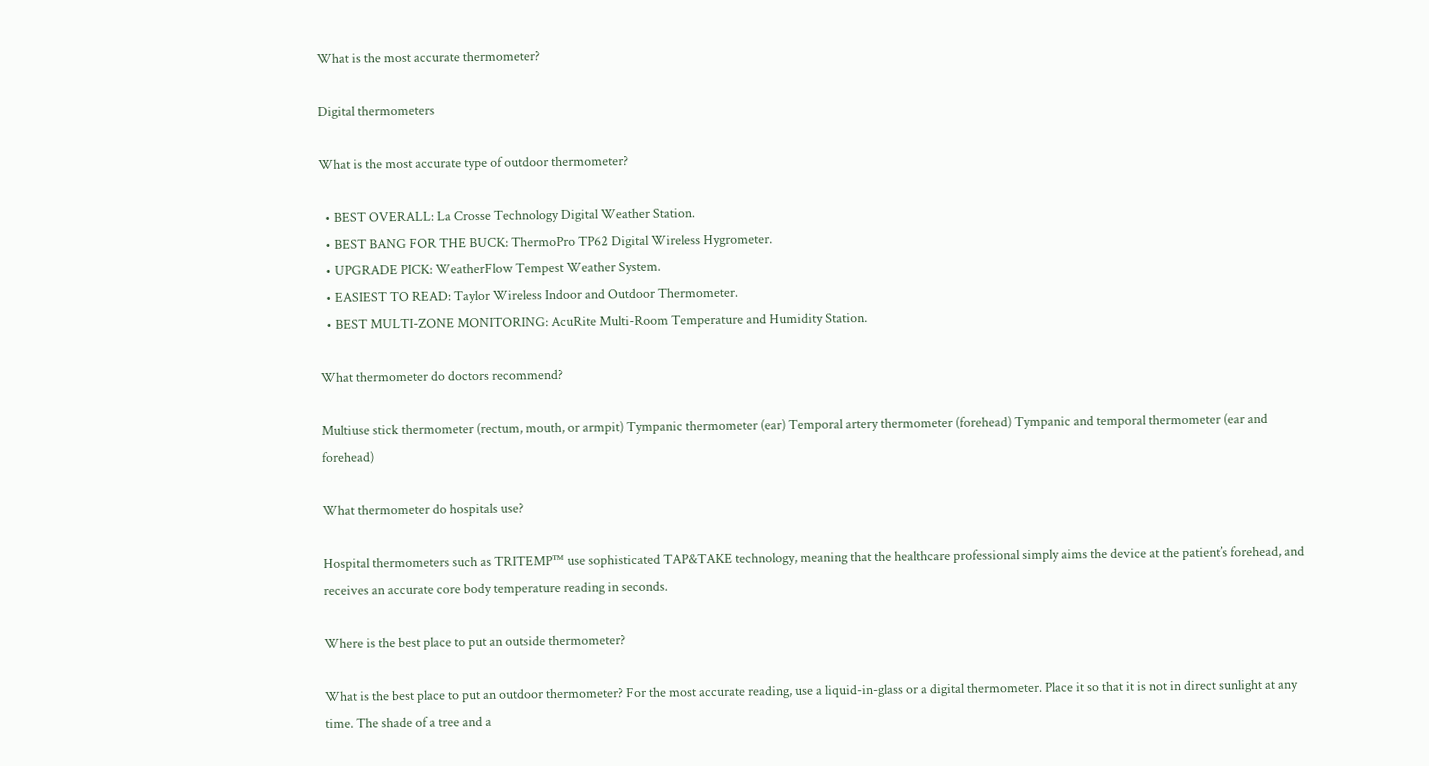What is the most accurate thermometer?

Digital thermometers

What is the most accurate type of outdoor thermometer?

  • BEST OVERALL: La Crosse Technology Digital Weather Station.
  • BEST BANG FOR THE BUCK: ThermoPro TP62 Digital Wireless Hygrometer.
  • UPGRADE PICK: WeatherFlow Tempest Weather System.
  • EASIEST TO READ: Taylor Wireless Indoor and Outdoor Thermometer.
  • BEST MULTI-ZONE MONITORING: AcuRite Multi-Room Temperature and Humidity Station.

What thermometer do doctors recommend?

Multiuse stick thermometer (rectum, mouth, or armpit) Tympanic thermometer (ear) Temporal artery thermometer (forehead) Tympanic and temporal thermometer (ear and forehead)

What thermometer do hospitals use?

Hospital thermometers such as TRITEMP™ use sophisticated TAP&TAKE technology, meaning that the healthcare professional simply aims the device at the patient’s forehead, and receives an accurate core body temperature reading in seconds.

Where is the best place to put an outside thermometer?

What is the best place to put an outdoor thermometer? For the most accurate reading, use a liquid-in-glass or a digital thermometer. Place it so that it is not in direct sunlight at any time. The shade of a tree and a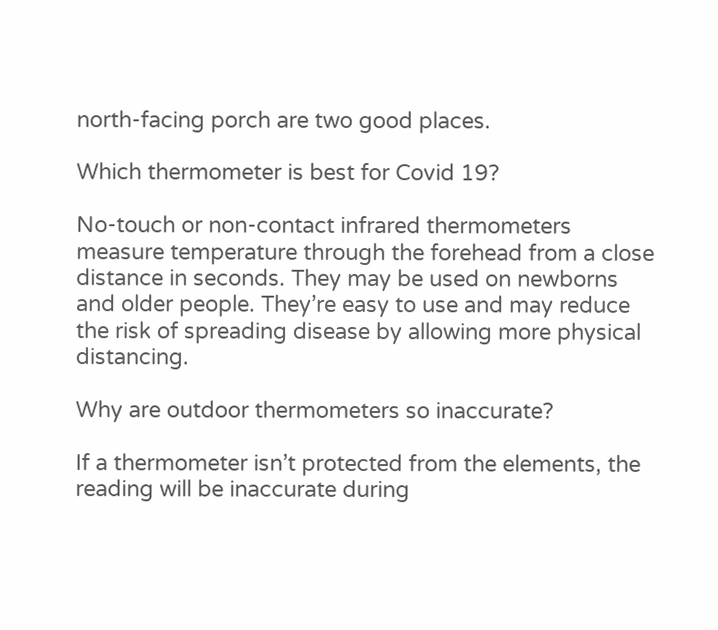north-facing porch are two good places.

Which thermometer is best for Covid 19?

No-touch or non-contact infrared thermometers measure temperature through the forehead from a close distance in seconds. They may be used on newborns and older people. They’re easy to use and may reduce the risk of spreading disease by allowing more physical distancing.

Why are outdoor thermometers so inaccurate?

If a thermometer isn’t protected from the elements, the reading will be inaccurate during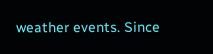weather events. Since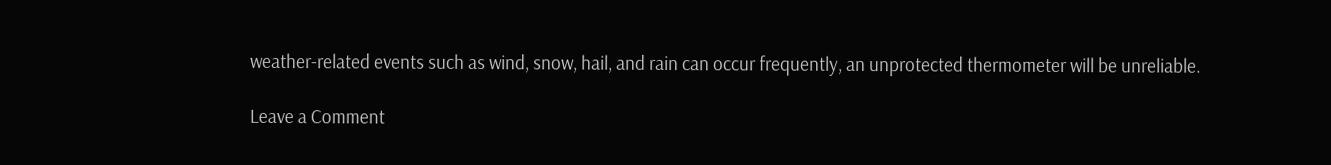weather-related events such as wind, snow, hail, and rain can occur frequently, an unprotected thermometer will be unreliable.

Leave a Comment